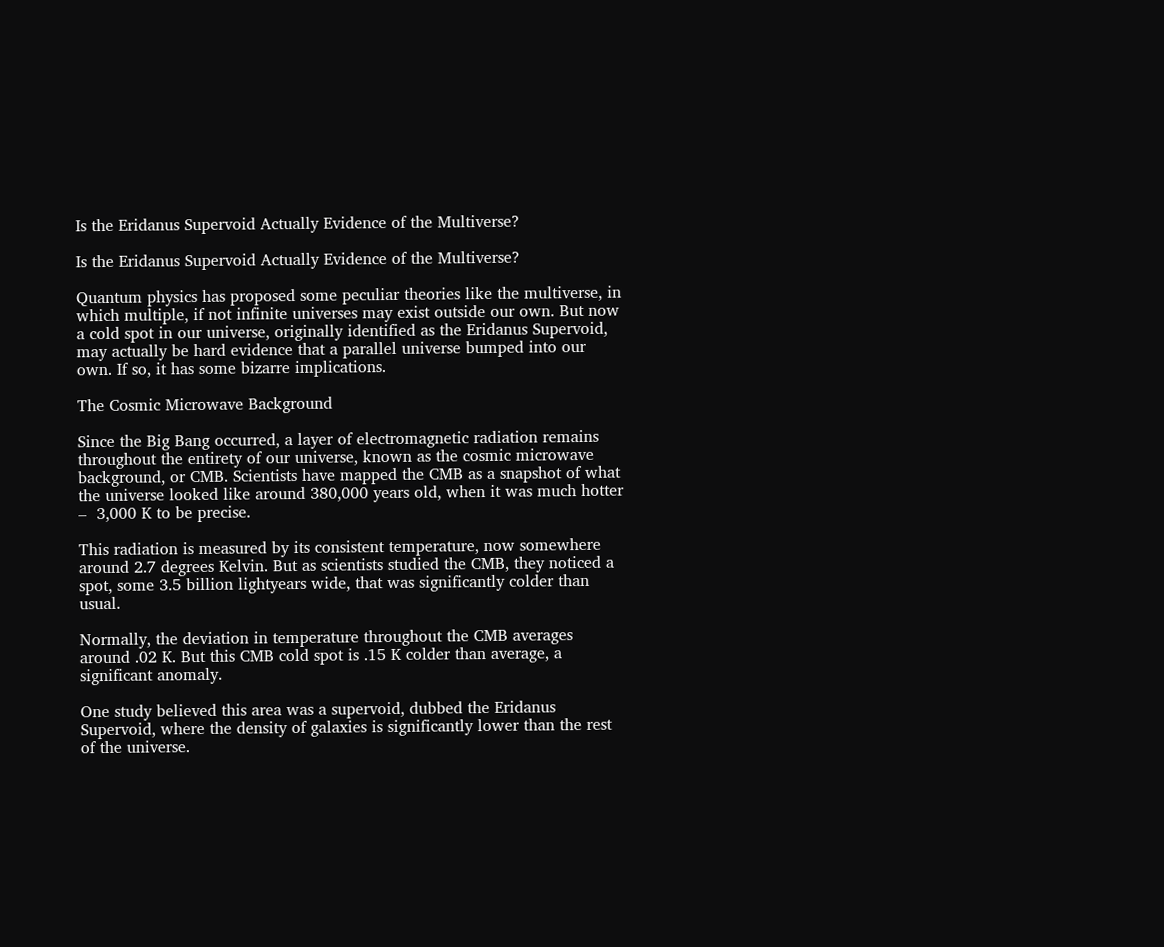Is the Eridanus Supervoid Actually Evidence of the Multiverse?

Is the Eridanus Supervoid Actually Evidence of the Multiverse?

Quantum physics has proposed some peculiar theories like the multiverse, in which multiple, if not infinite universes may exist outside our own. But now a cold spot in our universe, originally identified as the Eridanus Supervoid, may actually be hard evidence that a parallel universe bumped into our own. If so, it has some bizarre implications.

The Cosmic Microwave Background

Since the Big Bang occurred, a layer of electromagnetic radiation remains throughout the entirety of our universe, known as the cosmic microwave background, or CMB. Scientists have mapped the CMB as a snapshot of what the universe looked like around 380,000 years old, when it was much hotter –  3,000 K to be precise.

This radiation is measured by its consistent temperature, now somewhere around 2.7 degrees Kelvin. But as scientists studied the CMB, they noticed a spot, some 3.5 billion lightyears wide, that was significantly colder than usual.

Normally, the deviation in temperature throughout the CMB averages around .02 K. But this CMB cold spot is .15 K colder than average, a significant anomaly.

One study believed this area was a supervoid, dubbed the Eridanus Supervoid, where the density of galaxies is significantly lower than the rest of the universe.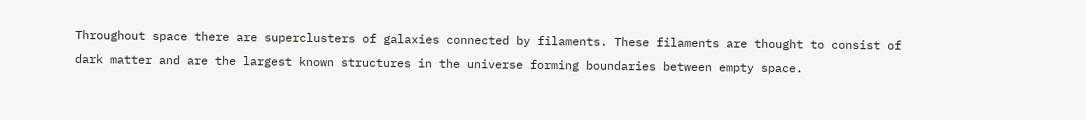Throughout space there are superclusters of galaxies connected by filaments. These filaments are thought to consist of dark matter and are the largest known structures in the universe forming boundaries between empty space.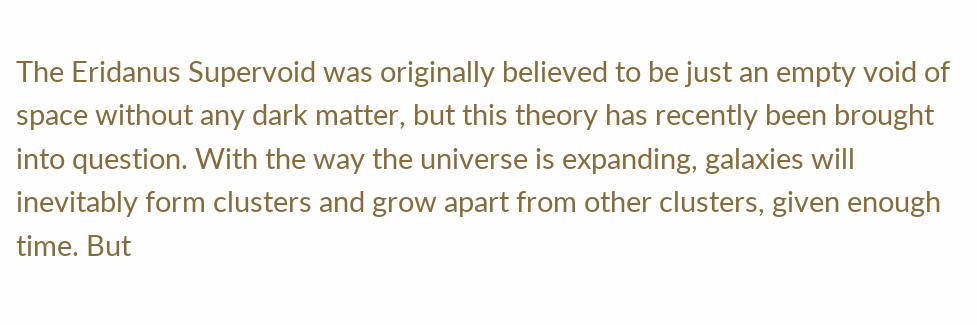The Eridanus Supervoid was originally believed to be just an empty void of space without any dark matter, but this theory has recently been brought into question. With the way the universe is expanding, galaxies will inevitably form clusters and grow apart from other clusters, given enough time. But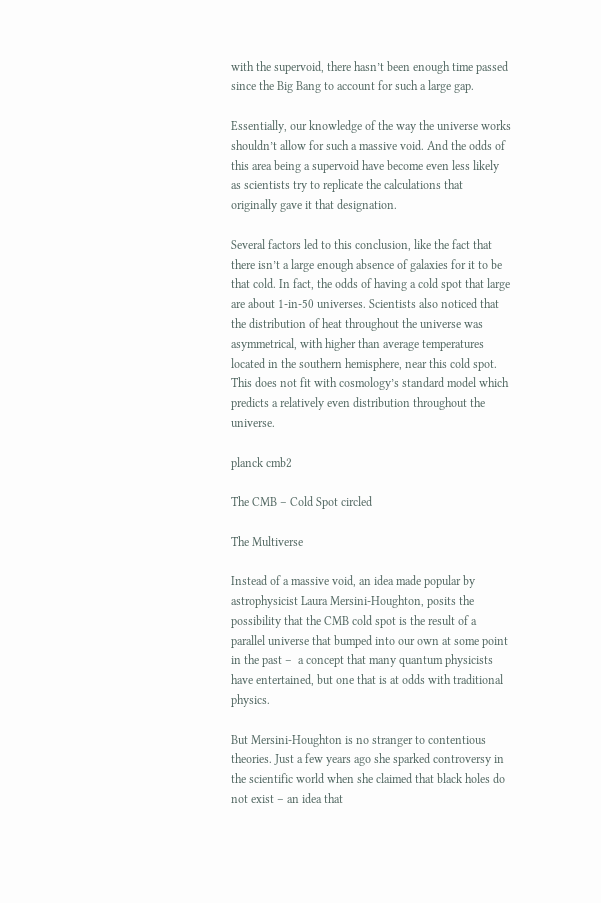with the supervoid, there hasn’t been enough time passed since the Big Bang to account for such a large gap.

Essentially, our knowledge of the way the universe works shouldn’t allow for such a massive void. And the odds of this area being a supervoid have become even less likely as scientists try to replicate the calculations that originally gave it that designation.

Several factors led to this conclusion, like the fact that there isn’t a large enough absence of galaxies for it to be that cold. In fact, the odds of having a cold spot that large are about 1-in-50 universes. Scientists also noticed that the distribution of heat throughout the universe was asymmetrical, with higher than average temperatures located in the southern hemisphere, near this cold spot. This does not fit with cosmology’s standard model which predicts a relatively even distribution throughout the universe.

planck cmb2

The CMB – Cold Spot circled

The Multiverse

Instead of a massive void, an idea made popular by astrophysicist Laura Mersini-Houghton, posits the possibility that the CMB cold spot is the result of a parallel universe that bumped into our own at some point in the past –  a concept that many quantum physicists have entertained, but one that is at odds with traditional physics.

But Mersini-Houghton is no stranger to contentious theories. Just a few years ago she sparked controversy in the scientific world when she claimed that black holes do not exist – an idea that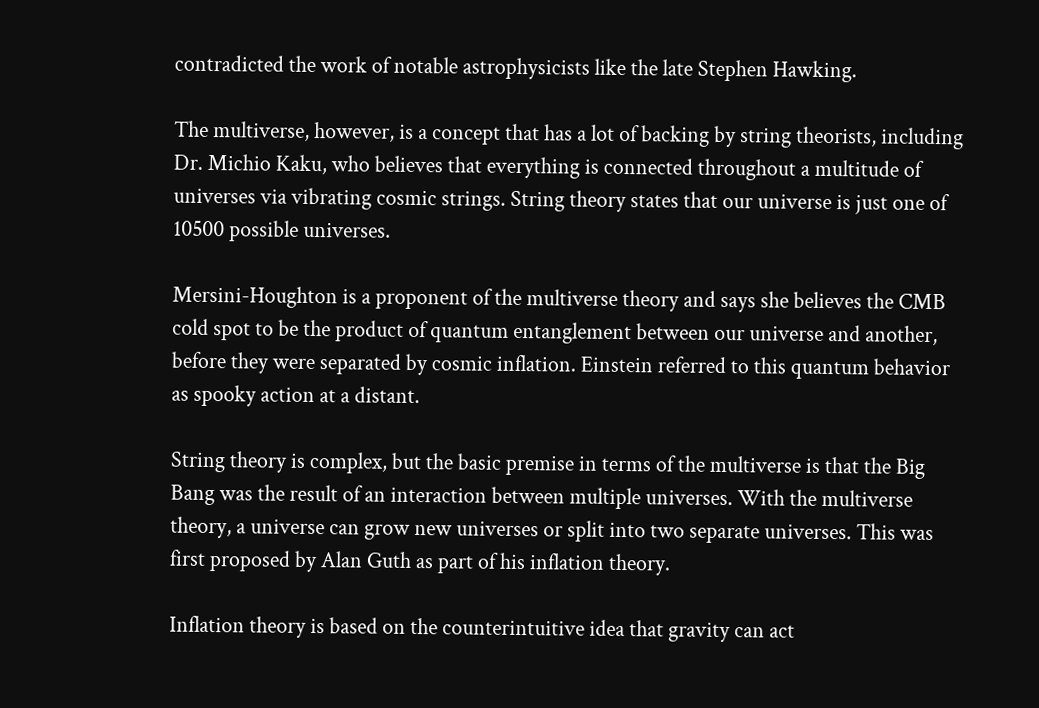contradicted the work of notable astrophysicists like the late Stephen Hawking.

The multiverse, however, is a concept that has a lot of backing by string theorists, including Dr. Michio Kaku, who believes that everything is connected throughout a multitude of universes via vibrating cosmic strings. String theory states that our universe is just one of 10500 possible universes.

Mersini-Houghton is a proponent of the multiverse theory and says she believes the CMB cold spot to be the product of quantum entanglement between our universe and another, before they were separated by cosmic inflation. Einstein referred to this quantum behavior as spooky action at a distant.

String theory is complex, but the basic premise in terms of the multiverse is that the Big Bang was the result of an interaction between multiple universes. With the multiverse theory, a universe can grow new universes or split into two separate universes. This was first proposed by Alan Guth as part of his inflation theory.

Inflation theory is based on the counterintuitive idea that gravity can act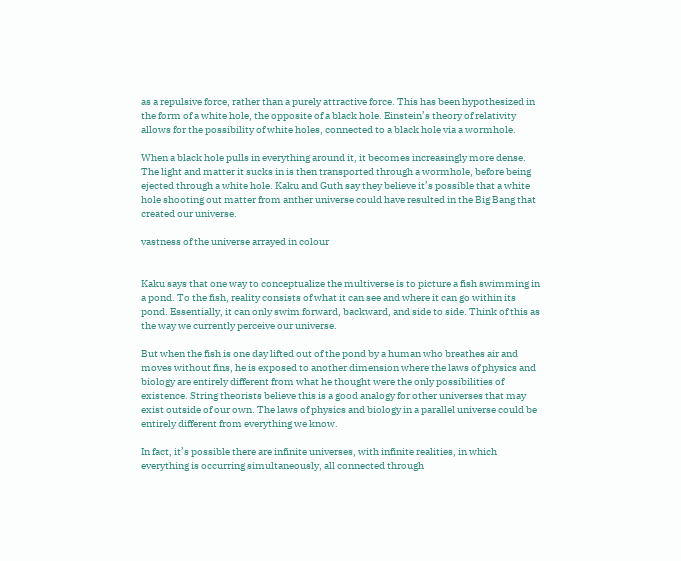as a repulsive force, rather than a purely attractive force. This has been hypothesized in the form of a white hole, the opposite of a black hole. Einstein’s theory of relativity allows for the possibility of white holes, connected to a black hole via a wormhole.

When a black hole pulls in everything around it, it becomes increasingly more dense. The light and matter it sucks in is then transported through a wormhole, before being ejected through a white hole. Kaku and Guth say they believe it’s possible that a white hole shooting out matter from anther universe could have resulted in the Big Bang that created our universe.

vastness of the universe arrayed in colour


Kaku says that one way to conceptualize the multiverse is to picture a fish swimming in a pond. To the fish, reality consists of what it can see and where it can go within its pond. Essentially, it can only swim forward, backward, and side to side. Think of this as the way we currently perceive our universe.

But when the fish is one day lifted out of the pond by a human who breathes air and moves without fins, he is exposed to another dimension where the laws of physics and biology are entirely different from what he thought were the only possibilities of existence. String theorists believe this is a good analogy for other universes that may exist outside of our own. The laws of physics and biology in a parallel universe could be entirely different from everything we know.

In fact, it’s possible there are infinite universes, with infinite realities, in which everything is occurring simultaneously, all connected through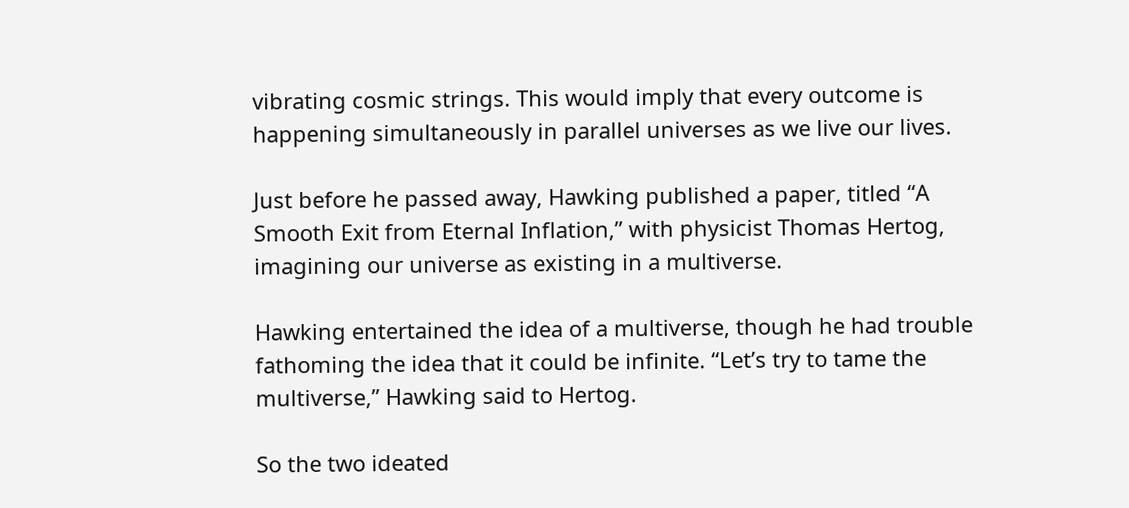vibrating cosmic strings. This would imply that every outcome is happening simultaneously in parallel universes as we live our lives.

Just before he passed away, Hawking published a paper, titled “A Smooth Exit from Eternal Inflation,” with physicist Thomas Hertog, imagining our universe as existing in a multiverse.

Hawking entertained the idea of a multiverse, though he had trouble fathoming the idea that it could be infinite. “Let’s try to tame the multiverse,” Hawking said to Hertog.

So the two ideated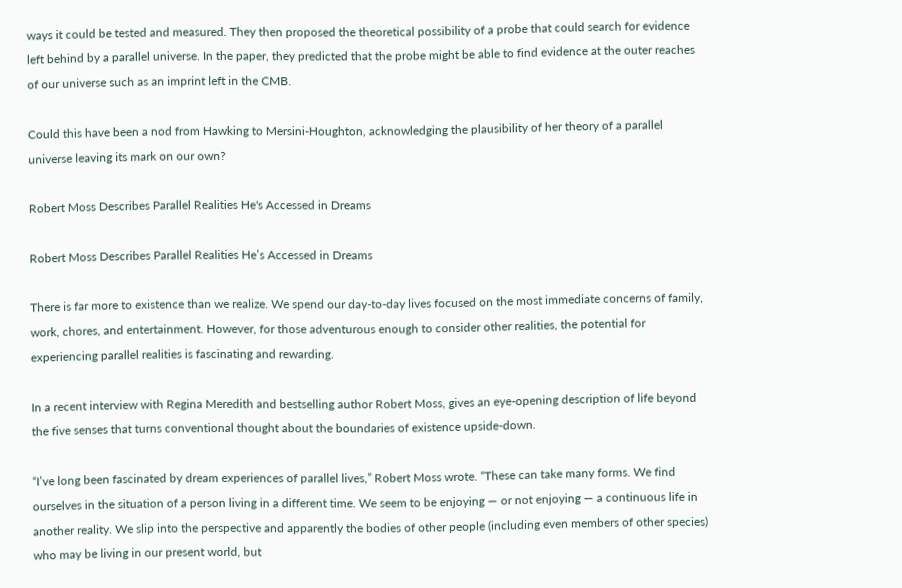ways it could be tested and measured. They then proposed the theoretical possibility of a probe that could search for evidence left behind by a parallel universe. In the paper, they predicted that the probe might be able to find evidence at the outer reaches of our universe such as an imprint left in the CMB.

Could this have been a nod from Hawking to Mersini-Houghton, acknowledging the plausibility of her theory of a parallel universe leaving its mark on our own?

Robert Moss Describes Parallel Realities He's Accessed in Dreams

Robert Moss Describes Parallel Realities He’s Accessed in Dreams

There is far more to existence than we realize. We spend our day-to-day lives focused on the most immediate concerns of family, work, chores, and entertainment. However, for those adventurous enough to consider other realities, the potential for experiencing parallel realities is fascinating and rewarding.

In a recent interview with Regina Meredith and bestselling author Robert Moss, gives an eye-opening description of life beyond the five senses that turns conventional thought about the boundaries of existence upside-down.

“I’ve long been fascinated by dream experiences of parallel lives,” Robert Moss wrote. “These can take many forms. We find ourselves in the situation of a person living in a different time. We seem to be enjoying — or not enjoying — a continuous life in another reality. We slip into the perspective and apparently the bodies of other people (including even members of other species) who may be living in our present world, but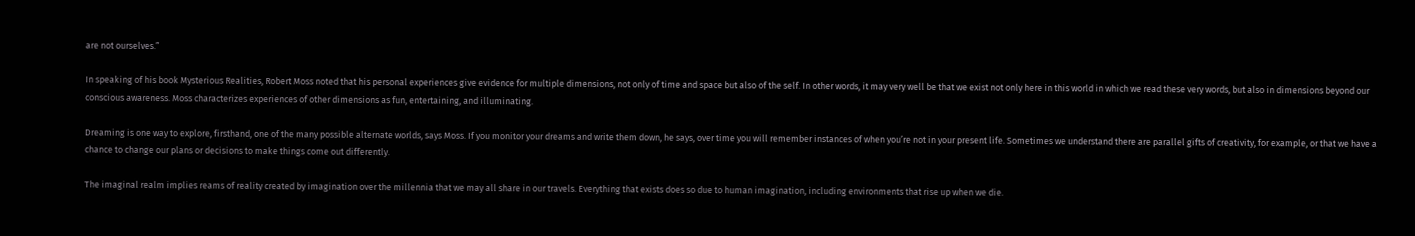are not ourselves.”

In speaking of his book Mysterious Realities, Robert Moss noted that his personal experiences give evidence for multiple dimensions, not only of time and space but also of the self. In other words, it may very well be that we exist not only here in this world in which we read these very words, but also in dimensions beyond our conscious awareness. Moss characterizes experiences of other dimensions as fun, entertaining, and illuminating.

Dreaming is one way to explore, firsthand, one of the many possible alternate worlds, says Moss. If you monitor your dreams and write them down, he says, over time you will remember instances of when you’re not in your present life. Sometimes we understand there are parallel gifts of creativity, for example, or that we have a chance to change our plans or decisions to make things come out differently.

The imaginal realm implies reams of reality created by imagination over the millennia that we may all share in our travels. Everything that exists does so due to human imagination, including environments that rise up when we die.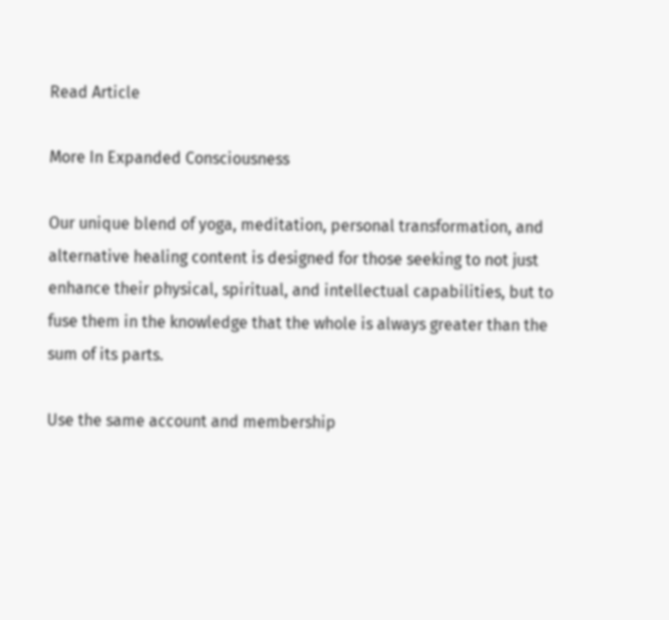Read Article

More In Expanded Consciousness

Our unique blend of yoga, meditation, personal transformation, and alternative healing content is designed for those seeking to not just enhance their physical, spiritual, and intellectual capabilities, but to fuse them in the knowledge that the whole is always greater than the sum of its parts.

Use the same account and membership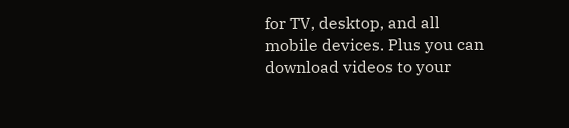for TV, desktop, and all mobile devices. Plus you can download videos to your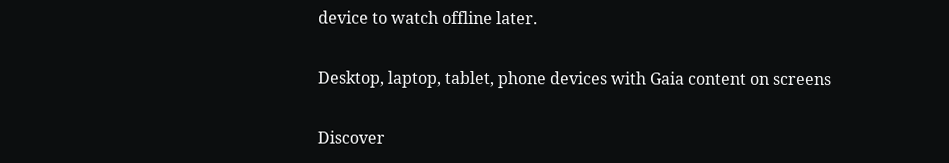device to watch offline later.

Desktop, laptop, tablet, phone devices with Gaia content on screens

Discover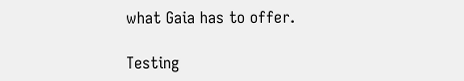what Gaia has to offer.

Testing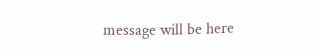message will be here